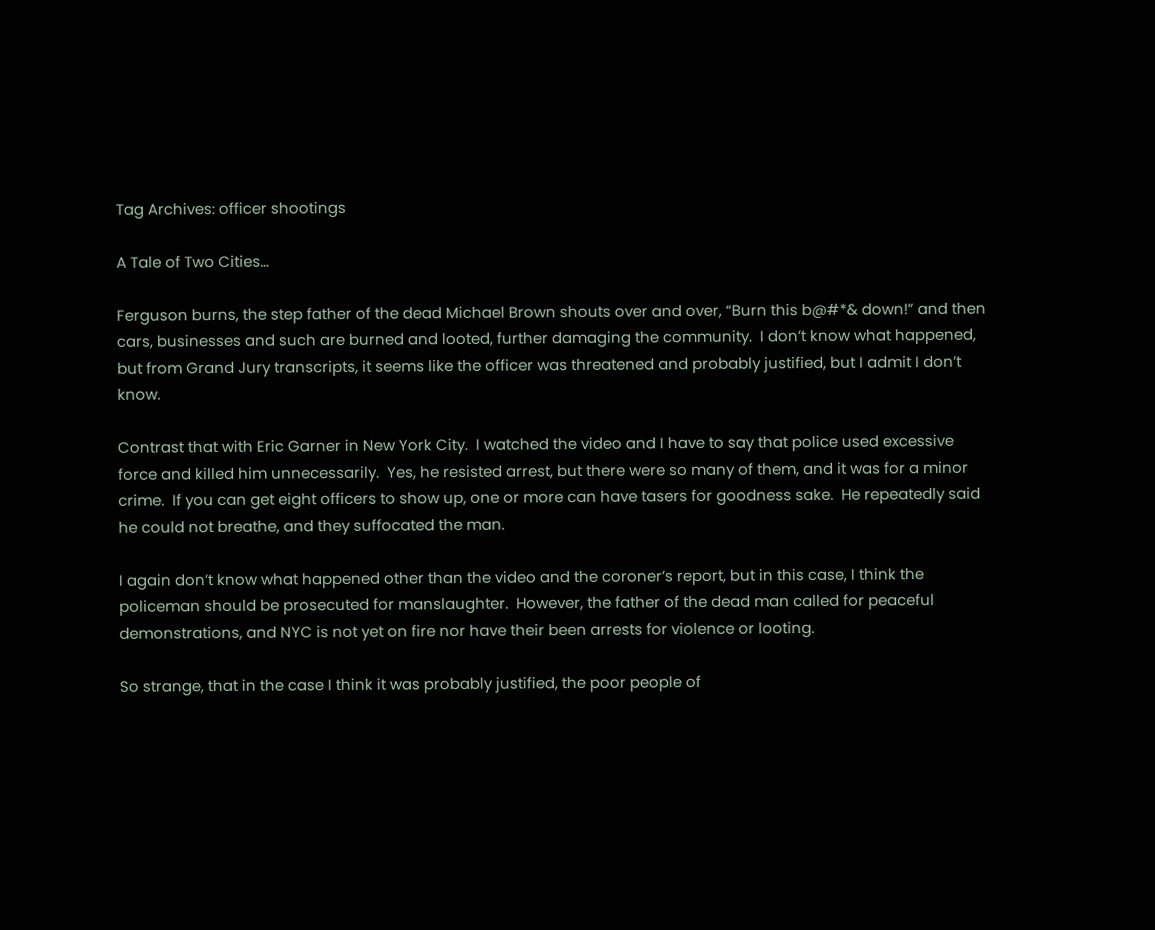Tag Archives: officer shootings

A Tale of Two Cities…

Ferguson burns, the step father of the dead Michael Brown shouts over and over, “Burn this b@#*& down!” and then cars, businesses and such are burned and looted, further damaging the community.  I don’t know what happened, but from Grand Jury transcripts, it seems like the officer was threatened and probably justified, but I admit I don’t know.

Contrast that with Eric Garner in New York City.  I watched the video and I have to say that police used excessive force and killed him unnecessarily.  Yes, he resisted arrest, but there were so many of them, and it was for a minor crime.  If you can get eight officers to show up, one or more can have tasers for goodness sake.  He repeatedly said he could not breathe, and they suffocated the man.

I again don’t know what happened other than the video and the coroner’s report, but in this case, I think the policeman should be prosecuted for manslaughter.  However, the father of the dead man called for peaceful demonstrations, and NYC is not yet on fire nor have their been arrests for violence or looting.

So strange, that in the case I think it was probably justified, the poor people of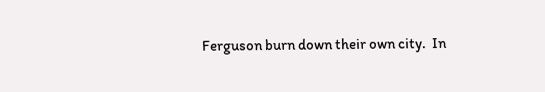Ferguson burn down their own city.  In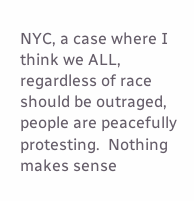NYC, a case where I think we ALL, regardless of race should be outraged, people are peacefully protesting.  Nothing makes sense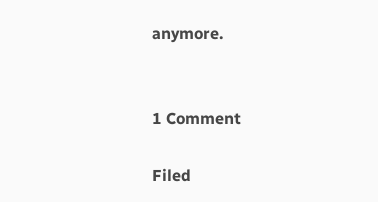anymore.


1 Comment

Filed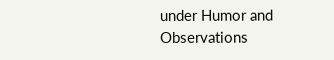under Humor and Observations